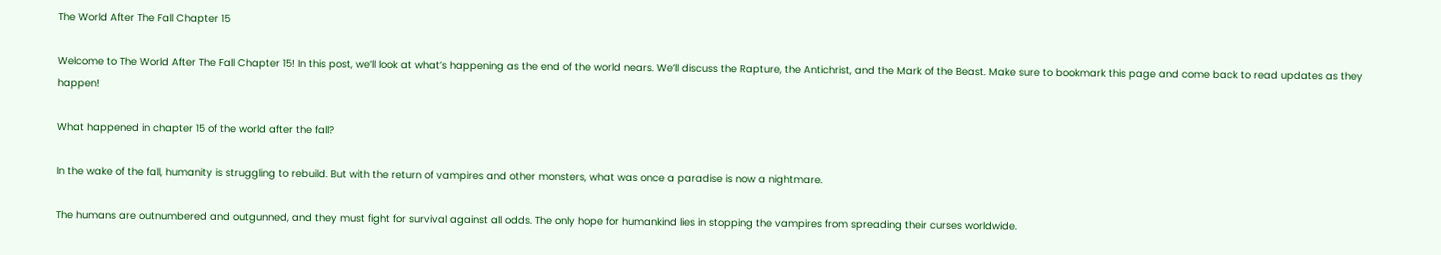The World After The Fall Chapter 15

Welcome to The World After The Fall Chapter 15! In this post, we’ll look at what’s happening as the end of the world nears. We’ll discuss the Rapture, the Antichrist, and the Mark of the Beast. Make sure to bookmark this page and come back to read updates as they happen!

What happened in chapter 15 of the world after the fall?

In the wake of the fall, humanity is struggling to rebuild. But with the return of vampires and other monsters, what was once a paradise is now a nightmare.

The humans are outnumbered and outgunned, and they must fight for survival against all odds. The only hope for humankind lies in stopping the vampires from spreading their curses worldwide.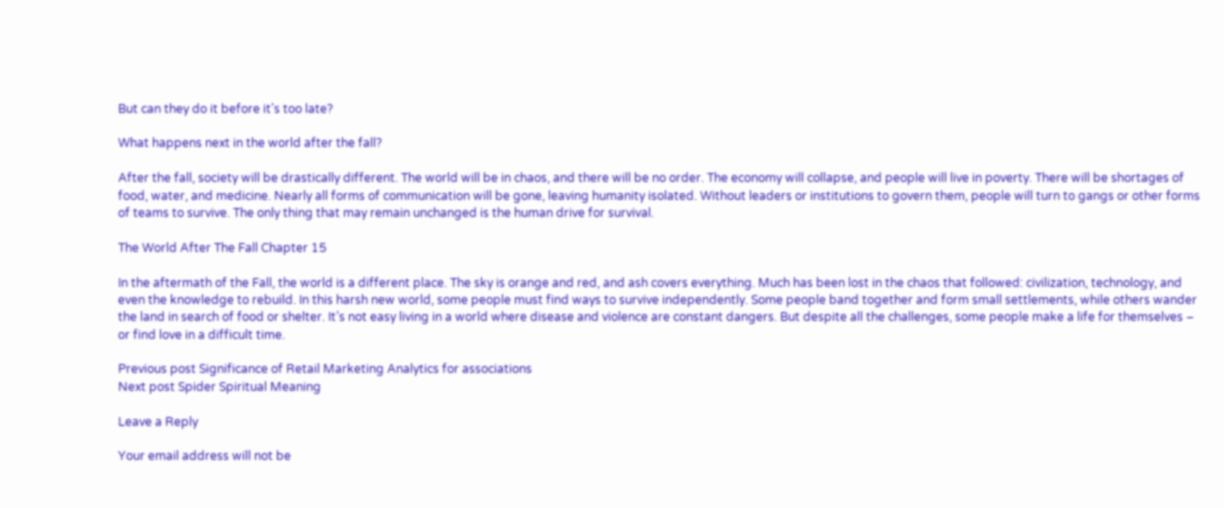But can they do it before it’s too late?

What happens next in the world after the fall?

After the fall, society will be drastically different. The world will be in chaos, and there will be no order. The economy will collapse, and people will live in poverty. There will be shortages of food, water, and medicine. Nearly all forms of communication will be gone, leaving humanity isolated. Without leaders or institutions to govern them, people will turn to gangs or other forms of teams to survive. The only thing that may remain unchanged is the human drive for survival.

The World After The Fall Chapter 15

In the aftermath of the Fall, the world is a different place. The sky is orange and red, and ash covers everything. Much has been lost in the chaos that followed: civilization, technology, and even the knowledge to rebuild. In this harsh new world, some people must find ways to survive independently. Some people band together and form small settlements, while others wander the land in search of food or shelter. It’s not easy living in a world where disease and violence are constant dangers. But despite all the challenges, some people make a life for themselves – or find love in a difficult time.

Previous post Significance of Retail Marketing Analytics for associations
Next post Spider Spiritual Meaning

Leave a Reply

Your email address will not be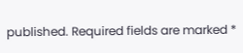published. Required fields are marked *